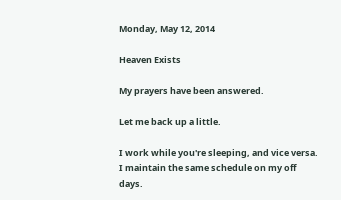Monday, May 12, 2014

Heaven Exists

My prayers have been answered.

Let me back up a little.

I work while you're sleeping, and vice versa.  I maintain the same schedule on my off days.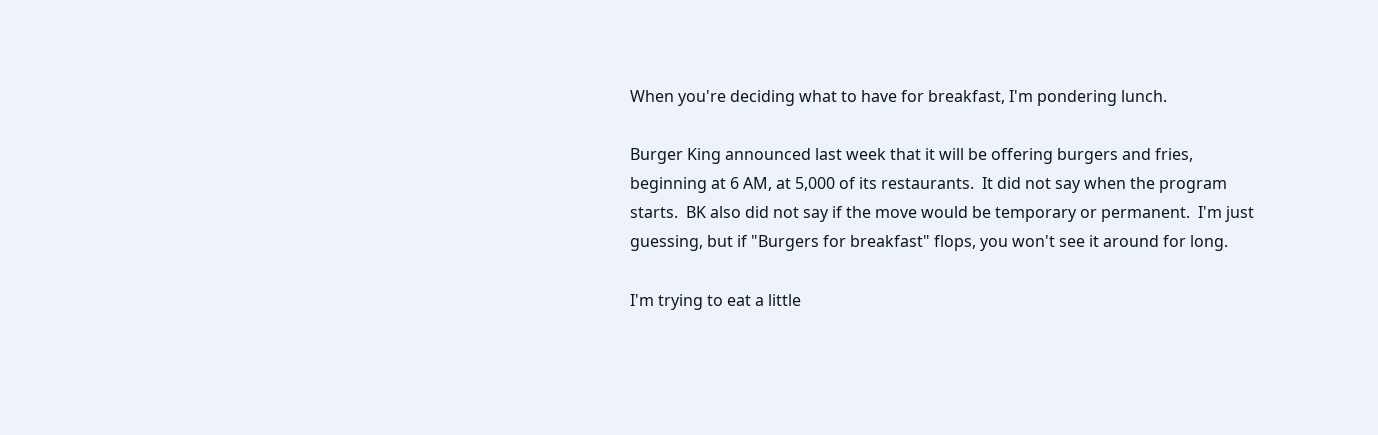When you're deciding what to have for breakfast, I'm pondering lunch.

Burger King announced last week that it will be offering burgers and fries, beginning at 6 AM, at 5,000 of its restaurants.  It did not say when the program starts.  BK also did not say if the move would be temporary or permanent.  I'm just guessing, but if "Burgers for breakfast" flops, you won't see it around for long.

I'm trying to eat a little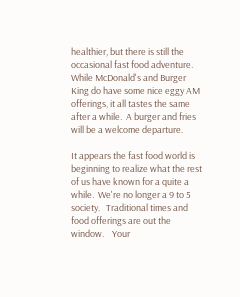healthier, but there is still the occasional fast food adventure.  While McDonald's and Burger King do have some nice eggy AM offerings, it all tastes the same after a while.  A burger and fries will be a welcome departure.

It appears the fast food world is beginning to realize what the rest of us have known for a quite a while.  We're no longer a 9 to 5 society.   Traditional times and food offerings are out the window.    Your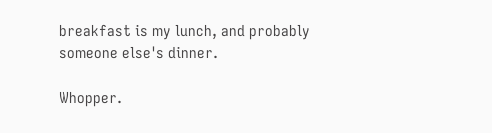breakfast is my lunch, and probably someone else's dinner.

Whopper.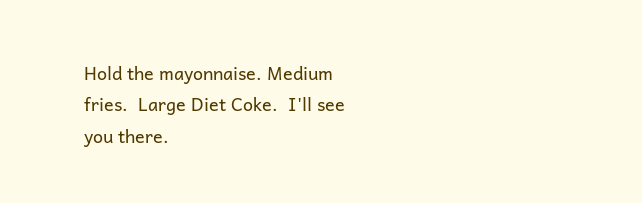Hold the mayonnaise. Medium fries.  Large Diet Coke.  I'll see you there.